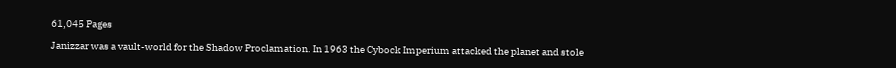61,045 Pages

Janizzar was a vault-world for the Shadow Proclamation. In 1963 the Cybock Imperium attacked the planet and stole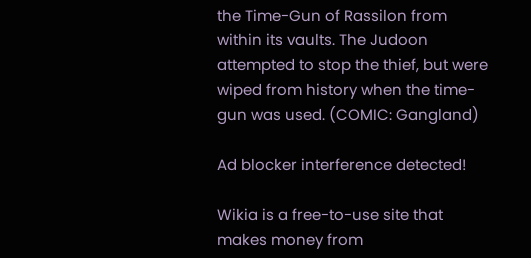the Time-Gun of Rassilon from within its vaults. The Judoon attempted to stop the thief, but were wiped from history when the time-gun was used. (COMIC: Gangland)

Ad blocker interference detected!

Wikia is a free-to-use site that makes money from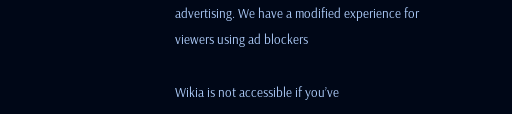advertising. We have a modified experience for viewers using ad blockers

Wikia is not accessible if you’ve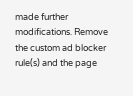made further modifications. Remove the custom ad blocker rule(s) and the page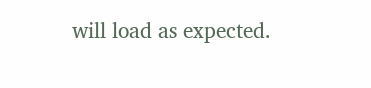will load as expected.